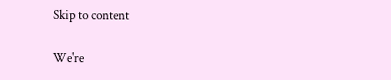Skip to content

We're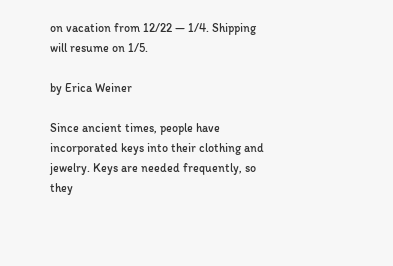on vacation from 12/22 — 1/4. Shipping will resume on 1/5.

by Erica Weiner

Since ancient times, people have incorporated keys into their clothing and jewelry. Keys are needed frequently, so they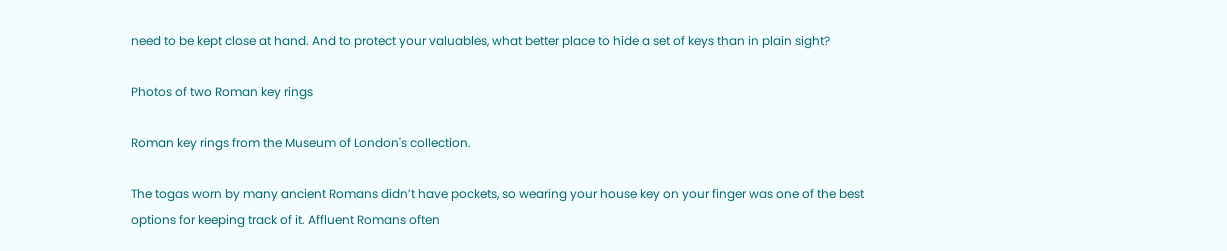need to be kept close at hand. And to protect your valuables, what better place to hide a set of keys than in plain sight?

Photos of two Roman key rings

Roman key rings from the Museum of London's collection.

The togas worn by many ancient Romans didn’t have pockets, so wearing your house key on your finger was one of the best options for keeping track of it. Affluent Romans often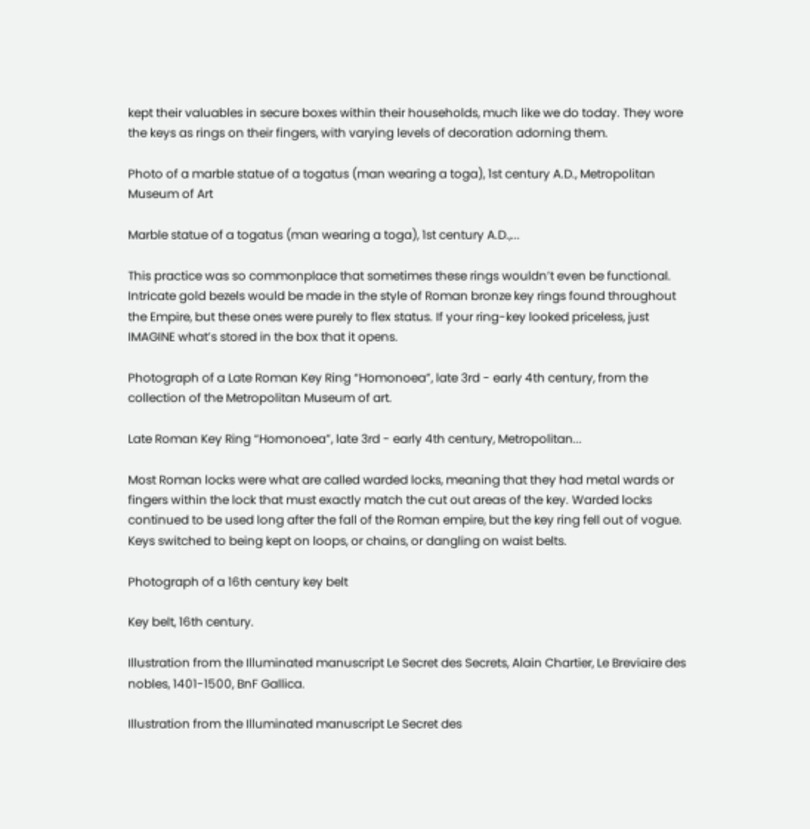kept their valuables in secure boxes within their households, much like we do today. They wore the keys as rings on their fingers, with varying levels of decoration adorning them.

Photo of a marble statue of a togatus (man wearing a toga), 1st century A.D., Metropolitan Museum of Art

Marble statue of a togatus (man wearing a toga), 1st century A.D.,...

This practice was so commonplace that sometimes these rings wouldn’t even be functional. Intricate gold bezels would be made in the style of Roman bronze key rings found throughout the Empire, but these ones were purely to flex status. If your ring-key looked priceless, just IMAGINE what’s stored in the box that it opens.

Photograph of a Late Roman Key Ring “Homonoea”, late 3rd - early 4th century, from the collection of the Metropolitan Museum of art.

Late Roman Key Ring “Homonoea”, late 3rd - early 4th century, Metropolitan...

Most Roman locks were what are called warded locks, meaning that they had metal wards or fingers within the lock that must exactly match the cut out areas of the key. Warded locks continued to be used long after the fall of the Roman empire, but the key ring fell out of vogue. Keys switched to being kept on loops, or chains, or dangling on waist belts.

Photograph of a 16th century key belt

Key belt, 16th century.

Illustration from the Illuminated manuscript Le Secret des Secrets, Alain Chartier, Le Breviaire des nobles, 1401-1500, BnF Gallica.

Illustration from the Illuminated manuscript Le Secret des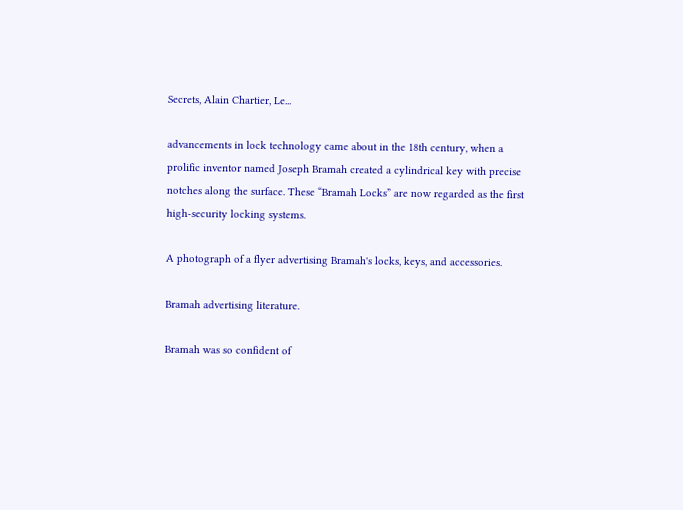Secrets, Alain Chartier, Le...

advancements in lock technology came about in the 18th century, when a prolific inventor named Joseph Bramah created a cylindrical key with precise notches along the surface. These “Bramah Locks” are now regarded as the first high-security locking systems.

A photograph of a flyer advertising Bramah's locks, keys, and accessories.

Bramah advertising literature.

Bramah was so confident of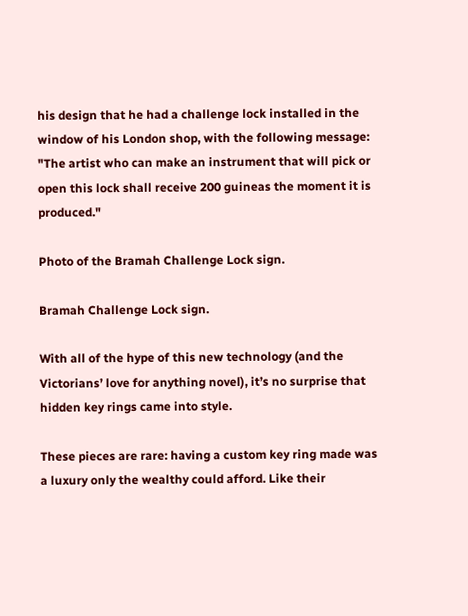his design that he had a challenge lock installed in the window of his London shop, with the following message: "The artist who can make an instrument that will pick or open this lock shall receive 200 guineas the moment it is produced."

Photo of the Bramah Challenge Lock sign.

Bramah Challenge Lock sign.

With all of the hype of this new technology (and the Victorians’ love for anything novel), it’s no surprise that hidden key rings came into style.

These pieces are rare: having a custom key ring made was a luxury only the wealthy could afford. Like their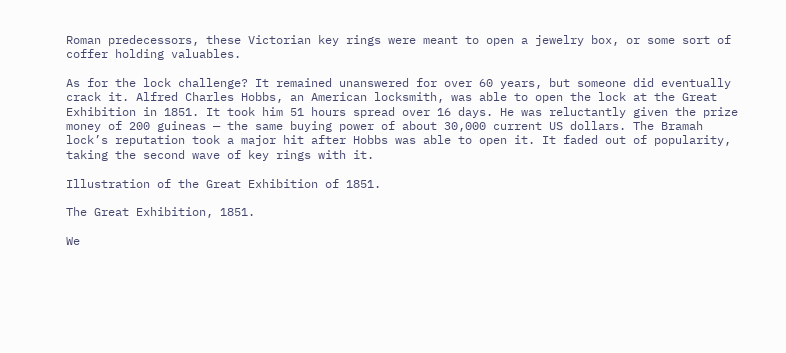Roman predecessors, these Victorian key rings were meant to open a jewelry box, or some sort of coffer holding valuables.

As for the lock challenge? It remained unanswered for over 60 years, but someone did eventually crack it. Alfred Charles Hobbs, an American locksmith, was able to open the lock at the Great Exhibition in 1851. It took him 51 hours spread over 16 days. He was reluctantly given the prize money of 200 guineas — the same buying power of about 30,000 current US dollars. The Bramah lock’s reputation took a major hit after Hobbs was able to open it. It faded out of popularity, taking the second wave of key rings with it.

Illustration of the Great Exhibition of 1851.

The Great Exhibition, 1851.

We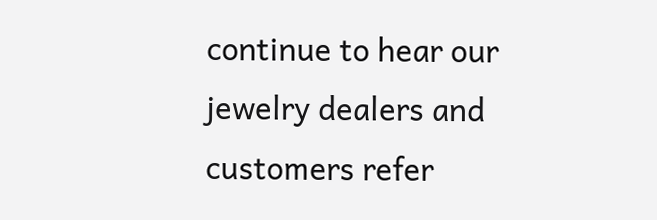continue to hear our jewelry dealers and customers refer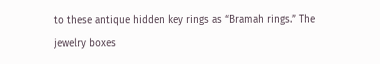to these antique hidden key rings as “Bramah rings.” The jewelry boxes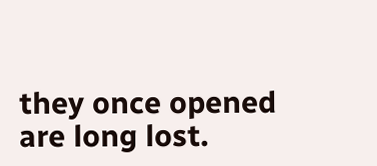they once opened are long lost.